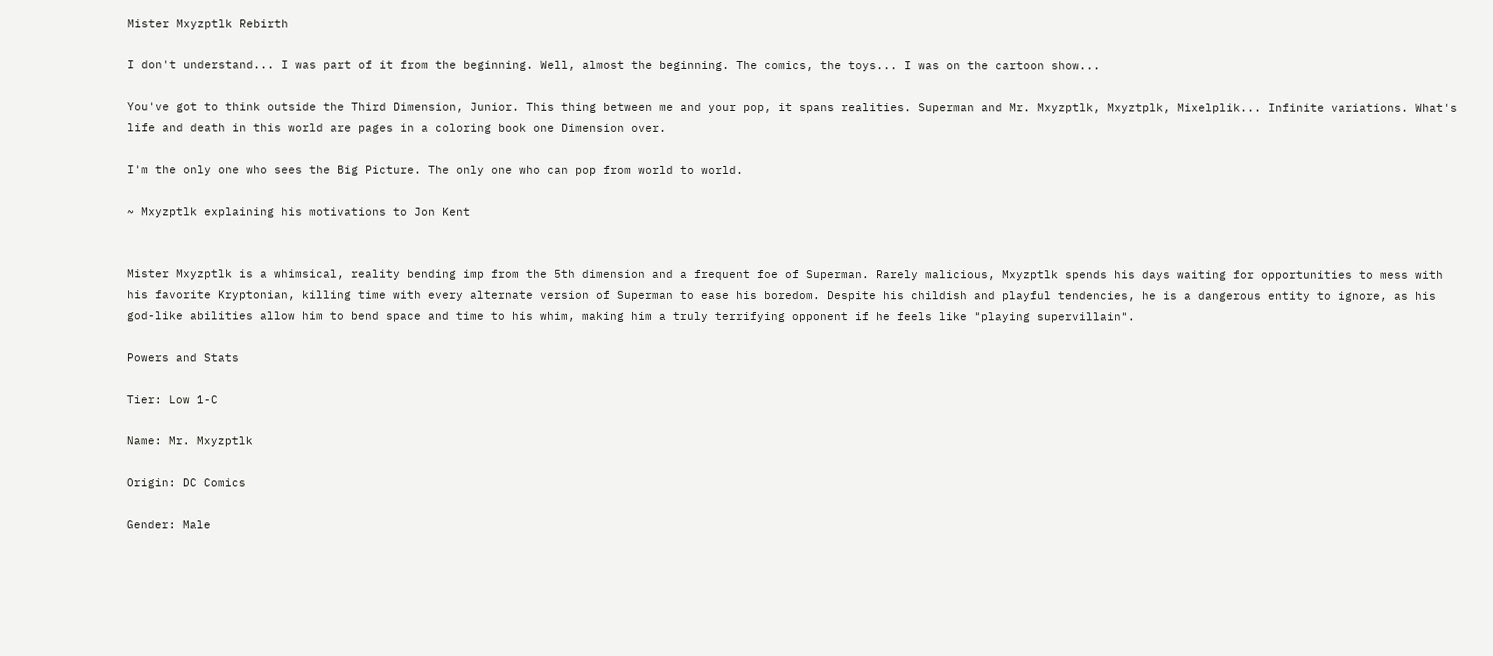Mister Mxyzptlk Rebirth

I don't understand... I was part of it from the beginning. Well, almost the beginning. The comics, the toys... I was on the cartoon show...

You've got to think outside the Third Dimension, Junior. This thing between me and your pop, it spans realities. Superman and Mr. Mxyzptlk, Mxyztplk, Mixelplik... Infinite variations. What's life and death in this world are pages in a coloring book one Dimension over.

I'm the only one who sees the Big Picture. The only one who can pop from world to world.

~ Mxyzptlk explaining his motivations to Jon Kent


Mister Mxyzptlk is a whimsical, reality bending imp from the 5th dimension and a frequent foe of Superman. Rarely malicious, Mxyzptlk spends his days waiting for opportunities to mess with his favorite Kryptonian, killing time with every alternate version of Superman to ease his boredom. Despite his childish and playful tendencies, he is a dangerous entity to ignore, as his god-like abilities allow him to bend space and time to his whim, making him a truly terrifying opponent if he feels like "playing supervillain".

Powers and Stats

Tier: Low 1-C

Name: Mr. Mxyzptlk

Origin: DC Comics

Gender: Male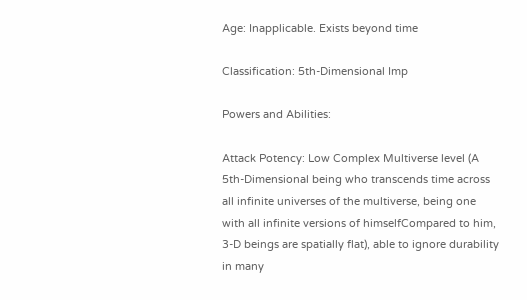Age: Inapplicable. Exists beyond time

Classification: 5th-Dimensional Imp

Powers and Abilities:

Attack Potency: Low Complex Multiverse level (A 5th-Dimensional being who transcends time across all infinite universes of the multiverse, being one with all infinite versions of himselfCompared to him, 3-D beings are spatially flat), able to ignore durability in many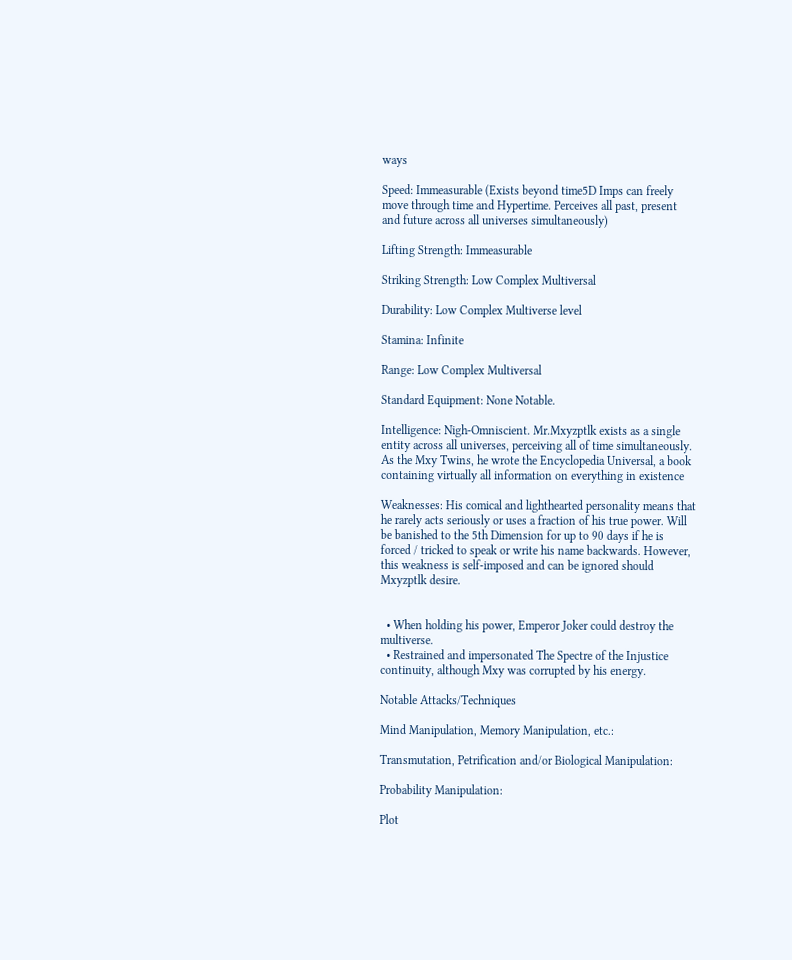ways

Speed: Immeasurable (Exists beyond time5D Imps can freely move through time and Hypertime. Perceives all past, present and future across all universes simultaneously)

Lifting Strength: Immeasurable

Striking Strength: Low Complex Multiversal

Durability: Low Complex Multiverse level

Stamina: Infinite

Range: Low Complex Multiversal

Standard Equipment: None Notable.

Intelligence: Nigh-Omniscient. Mr.Mxyzptlk exists as a single entity across all universes, perceiving all of time simultaneously. As the Mxy Twins, he wrote the Encyclopedia Universal, a book containing virtually all information on everything in existence

Weaknesses: His comical and lighthearted personality means that he rarely acts seriously or uses a fraction of his true power. Will be banished to the 5th Dimension for up to 90 days if he is forced / tricked to speak or write his name backwards. However, this weakness is self-imposed and can be ignored should Mxyzptlk desire.


  • When holding his power, Emperor Joker could destroy the multiverse.
  • Restrained and impersonated The Spectre of the Injustice continuity, although Mxy was corrupted by his energy.

Notable Attacks/Techniques

Mind Manipulation, Memory Manipulation, etc.:

Transmutation, Petrification and/or Biological Manipulation:

Probability Manipulation:

Plot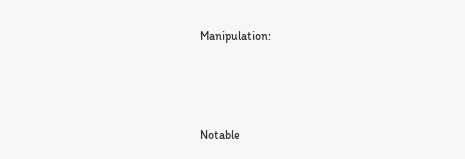Manipulation:



Notable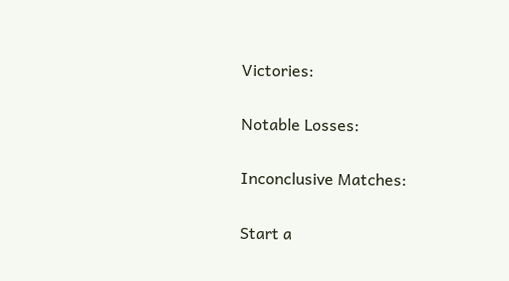Victories:

Notable Losses:

Inconclusive Matches:

Start a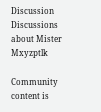Discussion Discussions about Mister Mxyzptlk

Community content is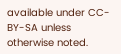available under CC-BY-SA unless otherwise noted.